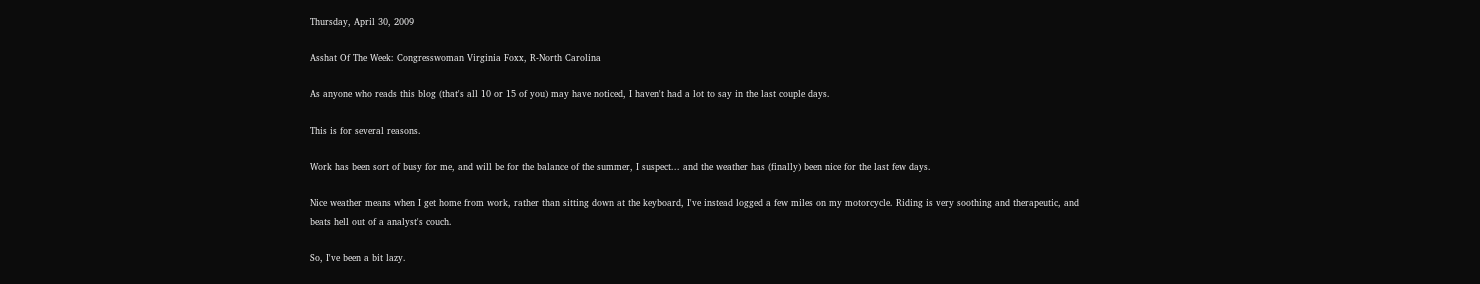Thursday, April 30, 2009

Asshat Of The Week: Congresswoman Virginia Foxx, R-North Carolina

As anyone who reads this blog (that's all 10 or 15 of you) may have noticed, I haven't had a lot to say in the last couple days.

This is for several reasons.

Work has been sort of busy for me, and will be for the balance of the summer, I suspect... and the weather has (finally) been nice for the last few days.

Nice weather means when I get home from work, rather than sitting down at the keyboard, I've instead logged a few miles on my motorcycle. Riding is very soothing and therapeutic, and beats hell out of a analyst's couch.

So, I've been a bit lazy.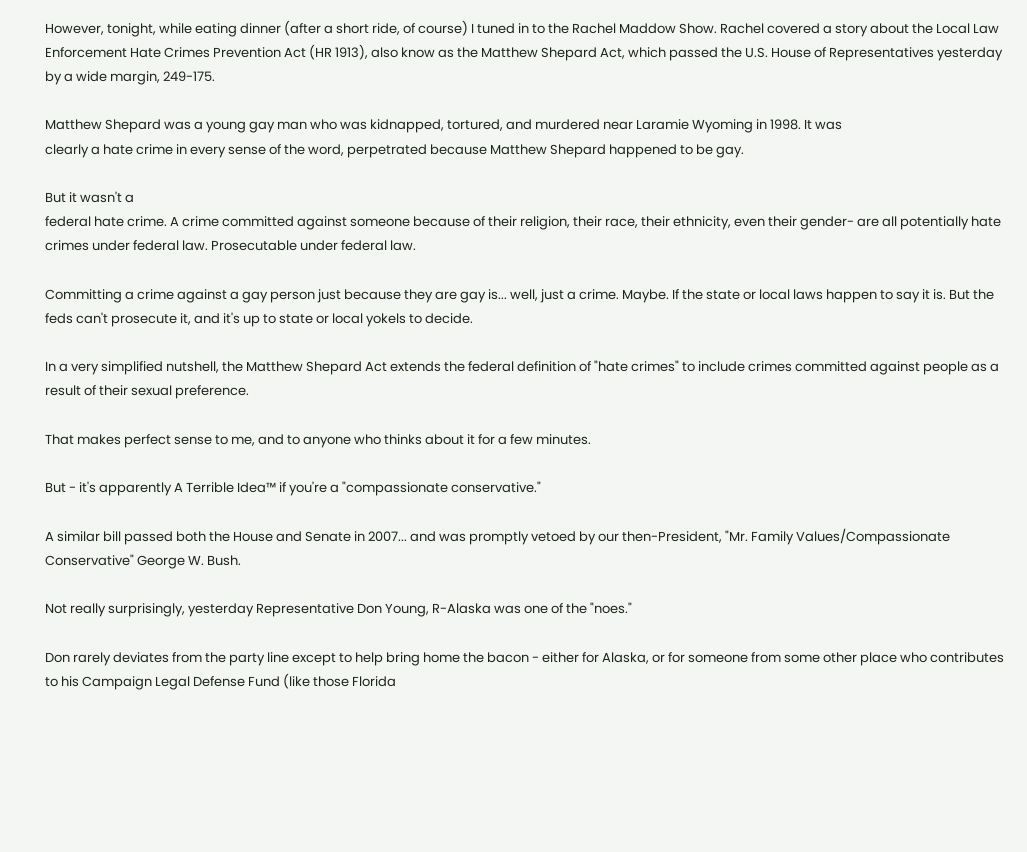However, tonight, while eating dinner (after a short ride, of course) I tuned in to the Rachel Maddow Show. Rachel covered a story about the Local Law Enforcement Hate Crimes Prevention Act (HR 1913), also know as the Matthew Shepard Act, which passed the U.S. House of Representatives yesterday by a wide margin, 249-175.

Matthew Shepard was a young gay man who was kidnapped, tortured, and murdered near Laramie Wyoming in 1998. It was
clearly a hate crime in every sense of the word, perpetrated because Matthew Shepard happened to be gay.

But it wasn't a
federal hate crime. A crime committed against someone because of their religion, their race, their ethnicity, even their gender- are all potentially hate crimes under federal law. Prosecutable under federal law.

Committing a crime against a gay person just because they are gay is... well, just a crime. Maybe. If the state or local laws happen to say it is. But the feds can't prosecute it, and it's up to state or local yokels to decide.

In a very simplified nutshell, the Matthew Shepard Act extends the federal definition of "hate crimes" to include crimes committed against people as a result of their sexual preference.

That makes perfect sense to me, and to anyone who thinks about it for a few minutes.

But - it's apparently A Terrible Idea™ if you're a "compassionate conservative."

A similar bill passed both the House and Senate in 2007... and was promptly vetoed by our then-President, "Mr. Family Values/Compassionate Conservative" George W. Bush.

Not really surprisingly, yesterday Representative Don Young, R-Alaska was one of the "noes."

Don rarely deviates from the party line except to help bring home the bacon - either for Alaska, or for someone from some other place who contributes to his Campaign Legal Defense Fund (like those Florida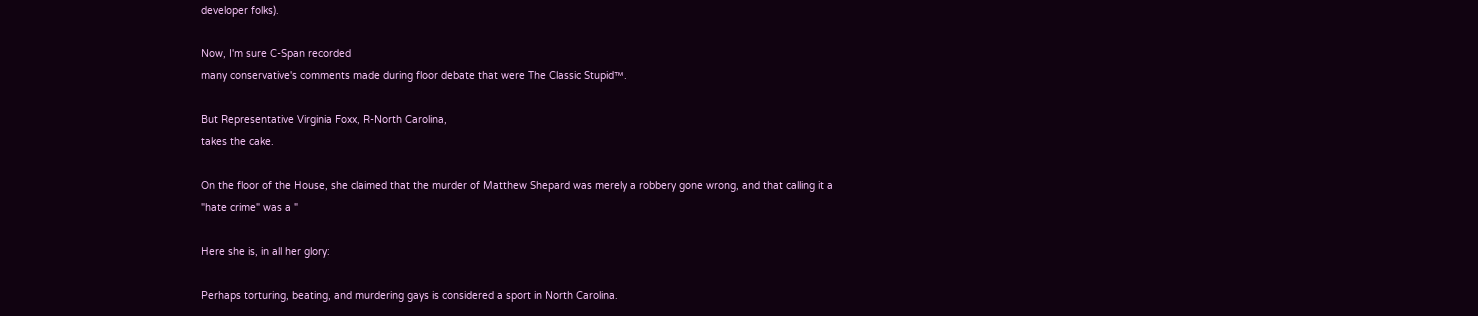developer folks).

Now, I'm sure C-Span recorded
many conservative's comments made during floor debate that were The Classic Stupid™.

But Representative Virginia Foxx, R-North Carolina,
takes the cake.

On the floor of the House, she claimed that the murder of Matthew Shepard was merely a robbery gone wrong, and that calling it a "hate crime" was a "

Here she is, in all her glory:

Perhaps torturing, beating, and murdering gays is considered a sport in North Carolina.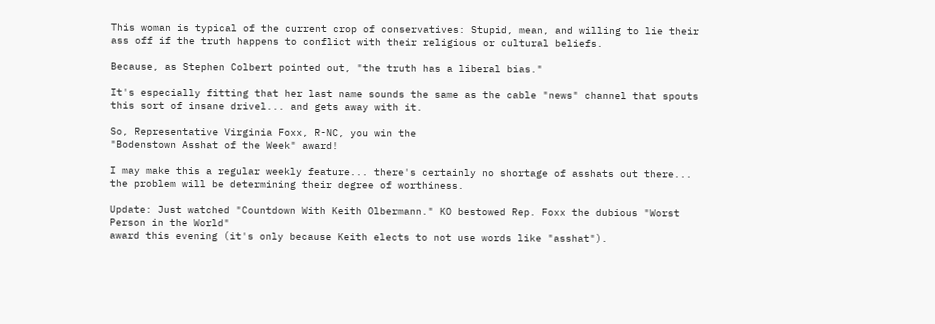This woman is typical of the current crop of conservatives: Stupid, mean, and willing to lie their ass off if the truth happens to conflict with their religious or cultural beliefs.

Because, as Stephen Colbert pointed out, "the truth has a liberal bias."

It's especially fitting that her last name sounds the same as the cable "news" channel that spouts this sort of insane drivel... and gets away with it.

So, Representative Virginia Foxx, R-NC, you win the
"Bodenstown Asshat of the Week" award!

I may make this a regular weekly feature... there's certainly no shortage of asshats out there... the problem will be determining their degree of worthiness.

Update: Just watched "Countdown With Keith Olbermann." KO bestowed Rep. Foxx the dubious "Worst Person in the World"
award this evening (it's only because Keith elects to not use words like "asshat").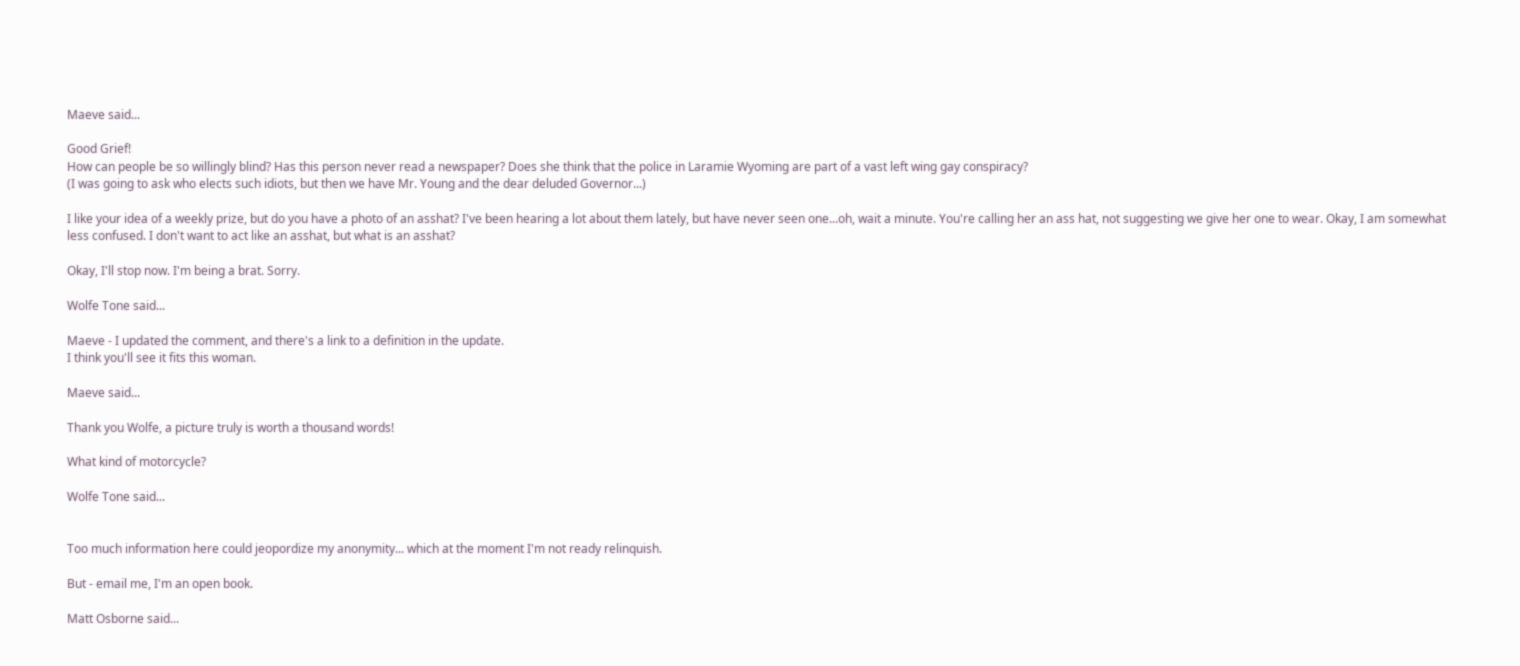Maeve said...

Good Grief!
How can people be so willingly blind? Has this person never read a newspaper? Does she think that the police in Laramie Wyoming are part of a vast left wing gay conspiracy?
(I was going to ask who elects such idiots, but then we have Mr. Young and the dear deluded Governor...)

I like your idea of a weekly prize, but do you have a photo of an asshat? I've been hearing a lot about them lately, but have never seen one...oh, wait a minute. You're calling her an ass hat, not suggesting we give her one to wear. Okay, I am somewhat less confused. I don't want to act like an asshat, but what is an asshat?

Okay, I'll stop now. I'm being a brat. Sorry.

Wolfe Tone said...

Maeve - I updated the comment, and there's a link to a definition in the update.
I think you'll see it fits this woman.

Maeve said...

Thank you Wolfe, a picture truly is worth a thousand words!

What kind of motorcycle?

Wolfe Tone said...


Too much information here could jeopordize my anonymity... which at the moment I'm not ready relinquish.

But - email me, I'm an open book.

Matt Osborne said...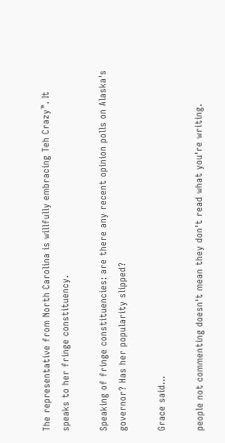The representative from North Carolina is willfully embracing Teh Crazy™. It speaks to her fringe constituency.

Speaking of fringe constituencies: are there any recent opinion polls on Alaska's governor? Has her popularity slipped?

Grace said...

people not commenting doesn't mean they don't read what you're writing.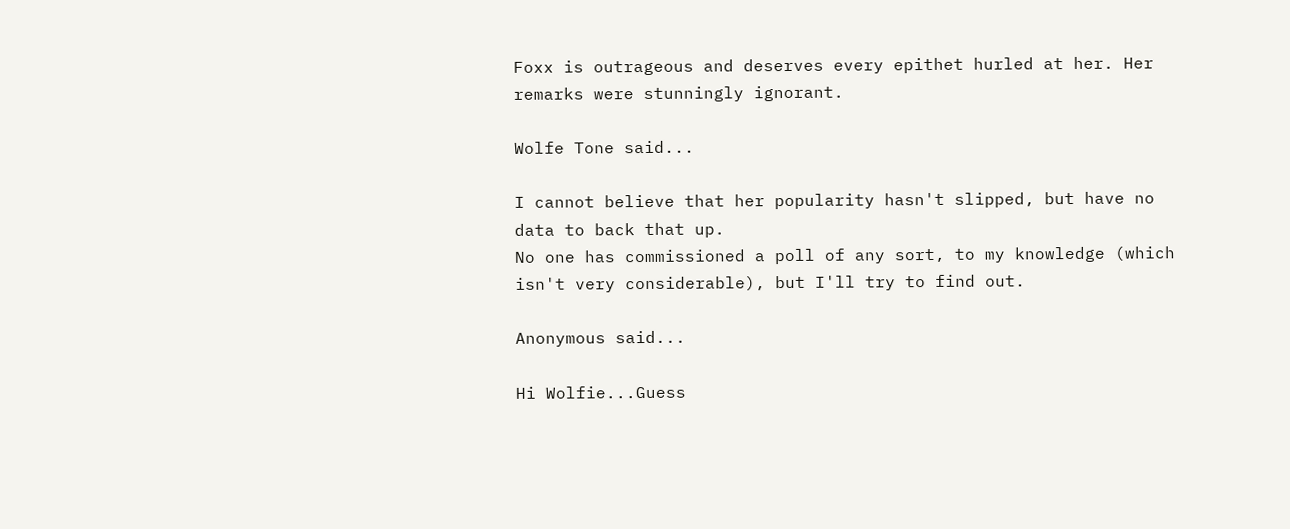Foxx is outrageous and deserves every epithet hurled at her. Her remarks were stunningly ignorant.

Wolfe Tone said...

I cannot believe that her popularity hasn't slipped, but have no data to back that up.
No one has commissioned a poll of any sort, to my knowledge (which isn't very considerable), but I'll try to find out.

Anonymous said...

Hi Wolfie...Guess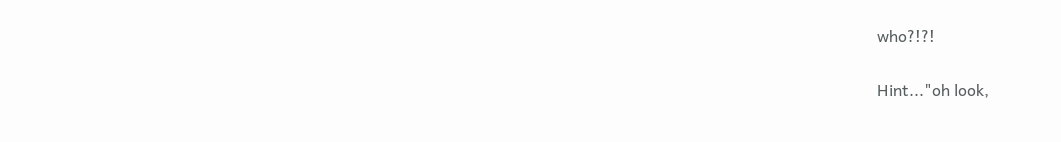who?!?!

Hint..."oh look,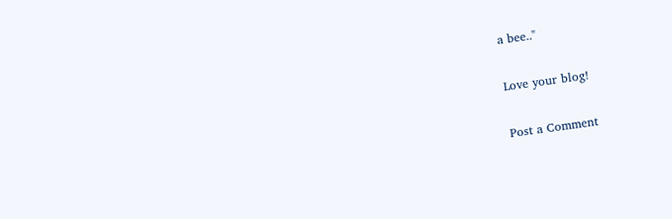a bee.."

Love your blog!

Post a Comment